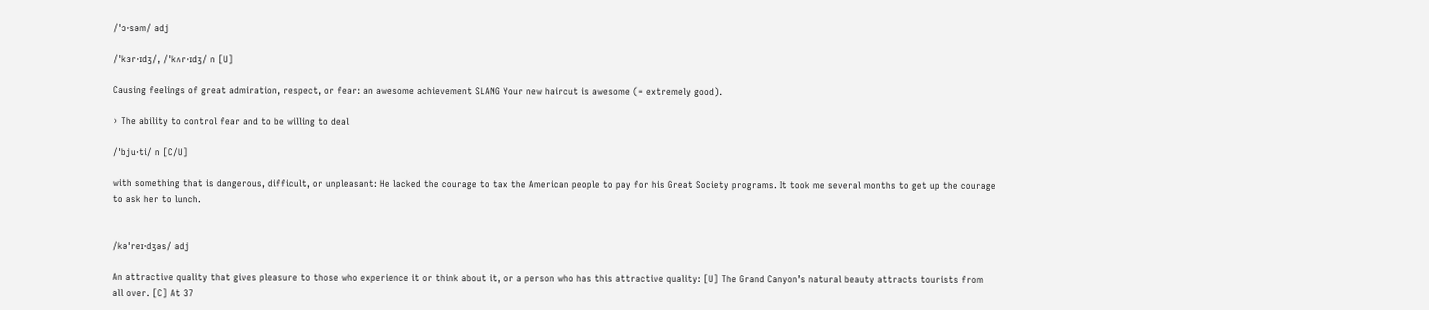/ˈɔ·səm/ adj

/ˈkɜr·ɪdʒ/, /ˈkʌr·ɪdʒ/ n [U]

Causing feelings of great admiration, respect, or fear: an awesome achievement SLANG Your new haircut is awesome (= extremely good).

› The ability to control fear and to be willing to deal

/ˈbju·ti/ n [C/U]

with something that is dangerous, difficult, or unpleasant: He lacked the courage to tax the American people to pay for his Great Society programs. It took me several months to get up the courage to ask her to lunch.


/kəˈreɪ·dʒəs/ adj

An attractive quality that gives pleasure to those who experience it or think about it, or a person who has this attractive quality: [U] The Grand Canyon’s natural beauty attracts tourists from all over. [C] At 37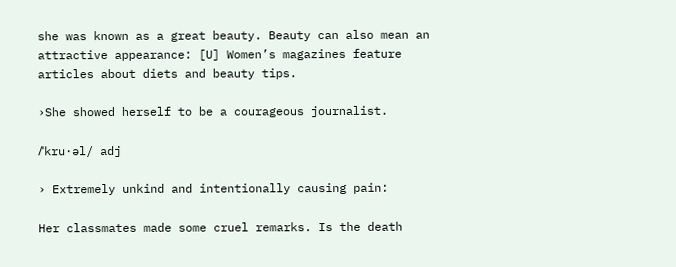she was known as a great beauty. Beauty can also mean an attractive appearance: [U] Women’s magazines feature articles about diets and beauty tips.

›She showed herself to be a courageous journalist.

/ˈkru·əl/ adj

› Extremely unkind and intentionally causing pain:

Her classmates made some cruel remarks. Is the death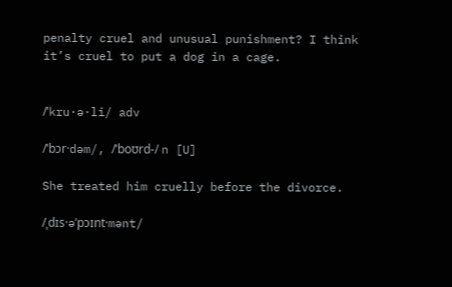penalty cruel and unusual punishment? I think it’s cruel to put a dog in a cage.


/ˈkru·ə·li/ adv

/ˈbɔr·dəm/, /ˈboʊrd-/ n [U]

She treated him cruelly before the divorce.

/ˌdɪs·əˈpɔɪnt·mənt/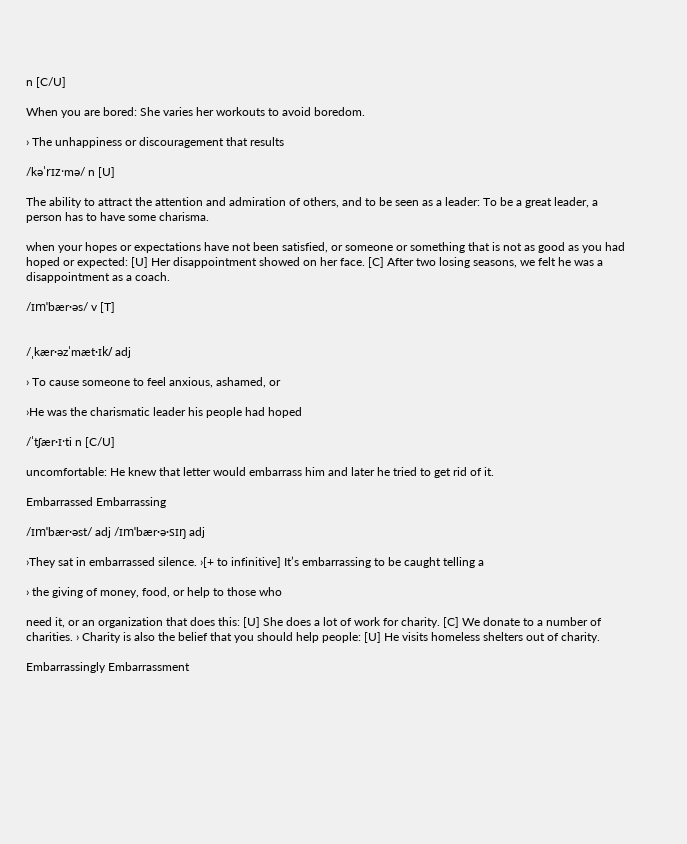n [C/U]

When you are bored: She varies her workouts to avoid boredom.

› The unhappiness or discouragement that results

/kəˈrɪz·mə/ n [U]

The ability to attract the attention and admiration of others, and to be seen as a leader: To be a great leader, a person has to have some charisma.

when your hopes or expectations have not been satisfied, or someone or something that is not as good as you had hoped or expected: [U] Her disappointment showed on her face. [C] After two losing seasons, we felt he was a disappointment as a coach.

/ɪmˈbær·əs/ v [T]


/ˌkær·əzˈmæt·ɪk/ adj

› To cause someone to feel anxious, ashamed, or

›He was the charismatic leader his people had hoped

/ˈtʃær·ɪ·ti n [C/U]

uncomfortable: He knew that letter would embarrass him and later he tried to get rid of it.

Embarrassed Embarrassing

/ɪmˈbær·əst/ adj /ɪmˈbær·ə·sɪŋ adj

›They sat in embarrassed silence. ›[+ to infinitive] It’s embarrassing to be caught telling a

› the giving of money, food, or help to those who

need it, or an organization that does this: [U] She does a lot of work for charity. [C] We donate to a number of charities. › Charity is also the belief that you should help people: [U] He visits homeless shelters out of charity.

Embarrassingly Embarrassment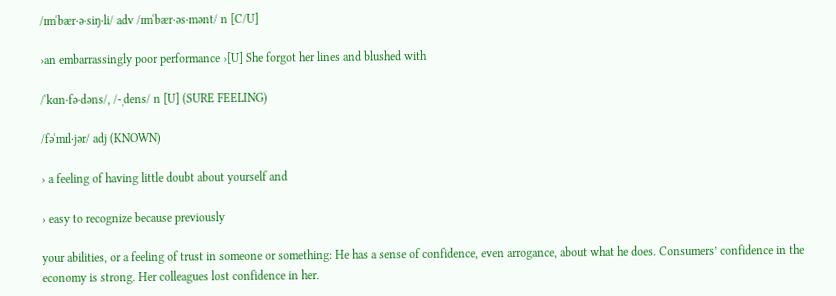/ɪmˈbær·ə·siŋ·li/ adv /ɪmˈbær·əs·mənt/ n [C/U]

›an embarrassingly poor performance ›[U] She forgot her lines and blushed with

/ˈkɑn·fə·dəns/, /-ˌdens/ n [U] (SURE FEELING)

/fəˈmɪl·jər/ adj (KNOWN)

› a feeling of having little doubt about yourself and

› easy to recognize because previously

your abilities, or a feeling of trust in someone or something: He has a sense of confidence, even arrogance, about what he does. Consumers’ confidence in the economy is strong. Her colleagues lost confidence in her.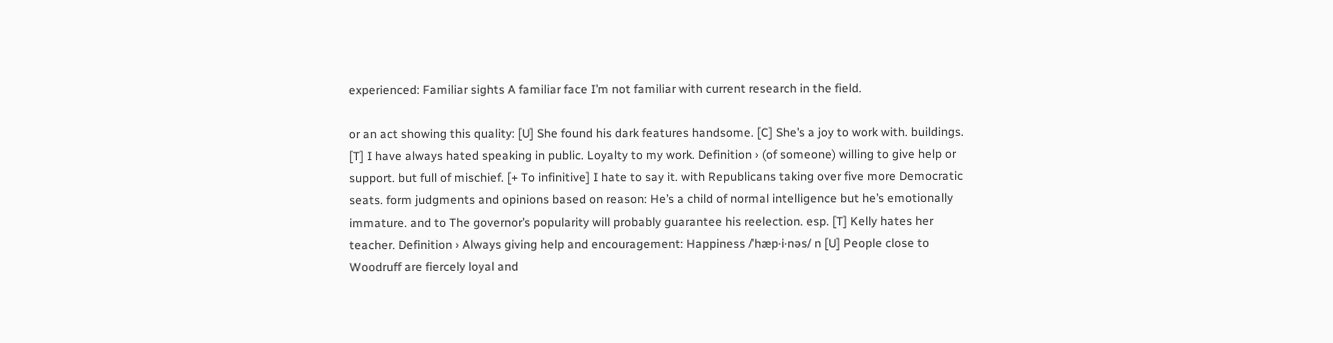experienced: Familiar sights A familiar face I’m not familiar with current research in the field.

or an act showing this quality: [U] She found his dark features handsome. [C] She’s a joy to work with. buildings. [T] I have always hated speaking in public. Loyalty to my work. Definition › (of someone) willing to give help or support. but full of mischief. [+ To infinitive] I hate to say it. with Republicans taking over five more Democratic seats. form judgments and opinions based on reason: He’s a child of normal intelligence but he’s emotionally immature. and to The governor’s popularity will probably guarantee his reelection. esp. [T] Kelly hates her teacher. Definition › Always giving help and encouragement: Happiness /ˈhæp·i·nəs/ n [U] People close to Woodruff are fiercely loyal and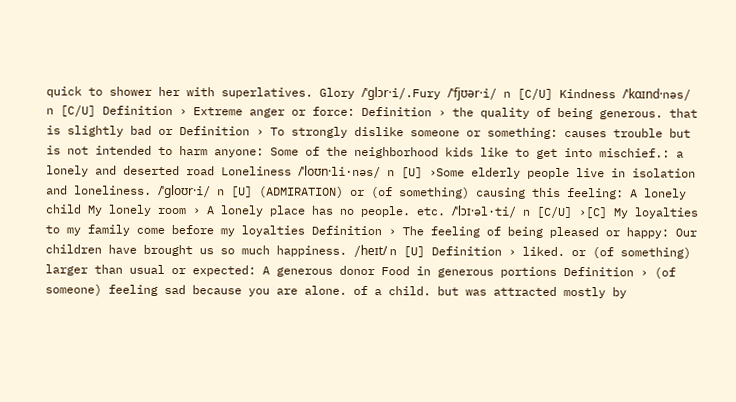quick to shower her with superlatives. Glory /ˈglɔr·i/.Fury /ˈfjʊər·i/ n [C/U] Kindness /ˈkɑɪnd·nəs/ n [C/U] Definition › Extreme anger or force: Definition › the quality of being generous. that is slightly bad or Definition › To strongly dislike someone or something: causes trouble but is not intended to harm anyone: Some of the neighborhood kids like to get into mischief.: a lonely and deserted road Loneliness /ˈloʊn·li·nəs/ n [U] ›Some elderly people live in isolation and loneliness. /ˈgloʊr·i/ n [U] (ADMIRATION) or (of something) causing this feeling: A lonely child My lonely room › A lonely place has no people. etc. /ˈlɔɪ·əl·ti/ n [C/U] ›[C] My loyalties to my family come before my loyalties Definition › The feeling of being pleased or happy: Our children have brought us so much happiness. /heɪt/ n [U] Definition › liked. or (of something) larger than usual or expected: A generous donor Food in generous portions Definition › (of someone) feeling sad because you are alone. of a child. but was attracted mostly by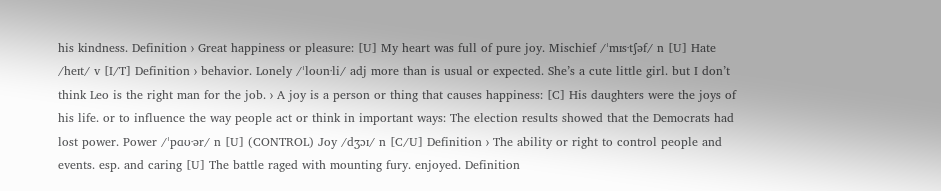his kindness. Definition › Great happiness or pleasure: [U] My heart was full of pure joy. Mischief /ˈmɪs·tʃəf/ n [U] Hate /heɪt/ v [I/T] Definition › behavior. Lonely /ˈloʊn·li/ adj more than is usual or expected. She’s a cute little girl. but I don’t think Leo is the right man for the job. › A joy is a person or thing that causes happiness: [C] His daughters were the joys of his life. or to influence the way people act or think in important ways: The election results showed that the Democrats had lost power. Power /ˈpɑʊ·ər/ n [U] (CONTROL) Joy /dʒɔɪ/ n [C/U] Definition › The ability or right to control people and events. esp. and caring [U] The battle raged with mounting fury. enjoyed. Definition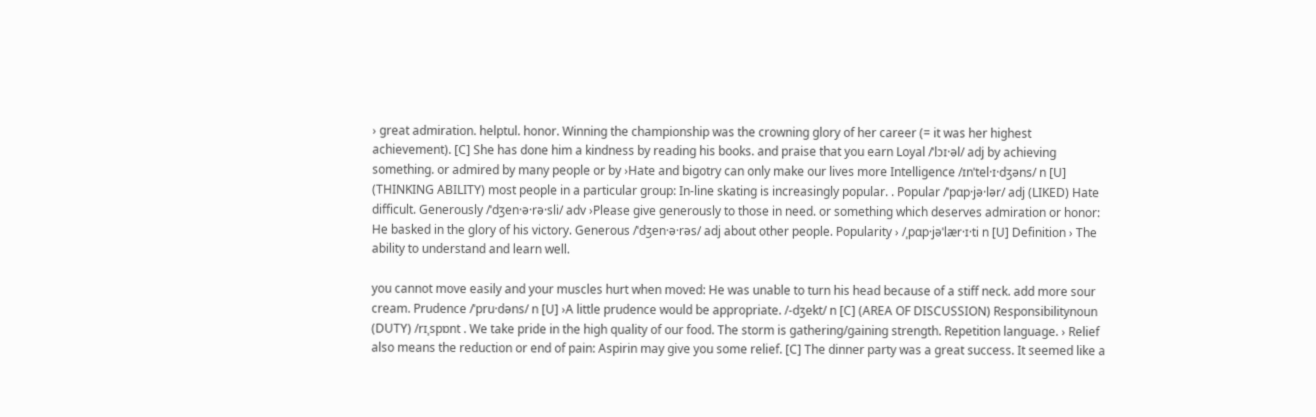› great admiration. helptul. honor. Winning the championship was the crowning glory of her career (= it was her highest achievement). [C] She has done him a kindness by reading his books. and praise that you earn Loyal /ˈlɔɪ·əl/ adj by achieving something. or admired by many people or by ›Hate and bigotry can only make our lives more Intelligence /ɪnˈtel·ɪ·dʒəns/ n [U] (THINKING ABILITY) most people in a particular group: In-line skating is increasingly popular. . Popular /ˈpɑp·jə·lər/ adj (LIKED) Hate difficult. Generously /ˈdʒen·ə·rə·sli/ adv ›Please give generously to those in need. or something which deserves admiration or honor: He basked in the glory of his victory. Generous /ˈdʒen·ə·rəs/ adj about other people. Popularity › /ˌpɑp·jəˈlær·ɪ·ti n [U] Definition › The ability to understand and learn well.

you cannot move easily and your muscles hurt when moved: He was unable to turn his head because of a stiff neck. add more sour cream. Prudence /ˈpru·dəns/ n [U] ›A little prudence would be appropriate. /-dʒekt/ n [C] (AREA OF DISCUSSION) Responsibilitynoun (DUTY) /rɪˌspɒnt . We take pride in the high quality of our food. The storm is gathering/gaining strength. Repetition language. › Relief also means the reduction or end of pain: Aspirin may give you some relief. [C] The dinner party was a great success. It seemed like a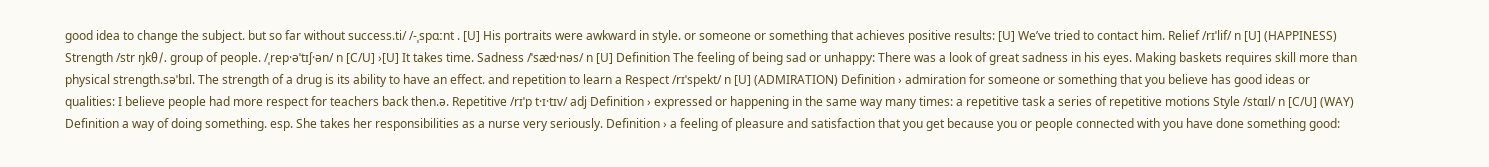good idea to change the subject. but so far without success.ti/ /-ˌspɑːnt . [U] His portraits were awkward in style. or someone or something that achieves positive results: [U] We’ve tried to contact him. Relief /rɪˈlif/ n [U] (HAPPINESS) Strength /str ŋkθ/. group of people. /ˌrep·əˈtɪʃ·ən/ n [C/U] ›[U] It takes time. Sadness /ˈsæd·nəs/ n [U] Definition The feeling of being sad or unhappy: There was a look of great sadness in his eyes. Making baskets requires skill more than physical strength.səˈbɪl. The strength of a drug is its ability to have an effect. and repetition to learn a Respect /rɪˈspekt/ n [U] (ADMIRATION) Definition › admiration for someone or something that you believe has good ideas or qualities: I believe people had more respect for teachers back then.ə. Repetitive /rɪˈp t·ɪ·tɪv/ adj Definition › expressed or happening in the same way many times: a repetitive task a series of repetitive motions Style /stɑɪl/ n [C/U] (WAY) Definition a way of doing something. esp. She takes her responsibilities as a nurse very seriously. Definition › a feeling of pleasure and satisfaction that you get because you or people connected with you have done something good: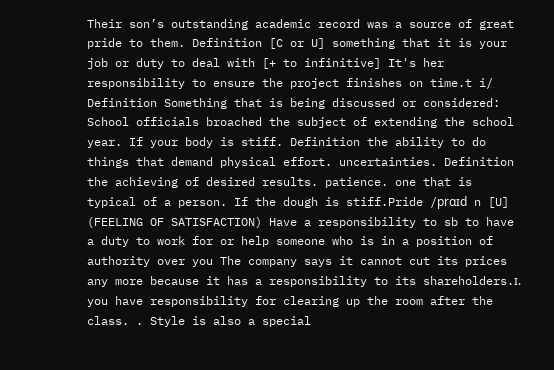Their son’s outstanding academic record was a source of great pride to them. Definition [C or U] something that it is your job or duty to deal with [+ to infinitive] It's her responsibility to ensure the project finishes on time.t i/ Definition Something that is being discussed or considered: School officials broached the subject of extending the school year. If your body is stiff. Definition the ability to do things that demand physical effort. uncertainties. Definition the achieving of desired results. patience. one that is typical of a person. If the dough is stiff.Pride /prɑɪd n [U] (FEELING OF SATISFACTION) Have a responsibility to sb to have a duty to work for or help someone who is in a position of authority over you The company says it cannot cut its prices any more because it has a responsibility to its shareholders.ɪ. you have responsibility for clearing up the room after the class. . Style is also a special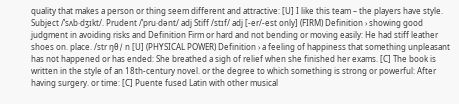quality that makes a person or thing seem different and attractive: [U] I like this team – the players have style. Subject /ˈsʌb·dʒɪkt/. Prudent /ˈpru·dənt/ adj Stiff /stɪf/ adj [-er/-est only] (FIRM) Definition › showing good judgment in avoiding risks and Definition Firm or hard and not bending or moving easily: He had stiff leather shoes on. place. /str ŋθ/ n [U] (PHYSICAL POWER) Definition › a feeling of happiness that something unpleasant has not happened or has ended: She breathed a sigh of relief when she finished her exams. [C] The book is written in the style of an 18th-century novel. or the degree to which something is strong or powerful: After having surgery. or time: [C] Puente fused Latin with other musical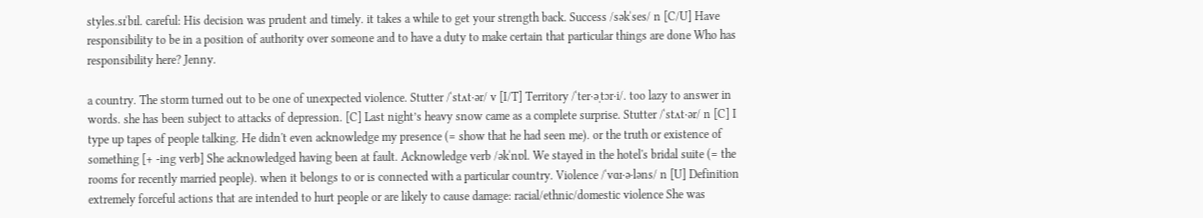styles.sɪˈbɪl. careful: His decision was prudent and timely. it takes a while to get your strength back. Success /səkˈses/ n [C/U] Have responsibility to be in a position of authority over someone and to have a duty to make certain that particular things are done Who has responsibility here? Jenny.

a country. The storm turned out to be one of unexpected violence. Stutter /ˈstʌt·ər/ v [I/T] Territory /ˈter·əˌtɔr·i/. too lazy to answer in words. she has been subject to attacks of depression. [C] Last night’s heavy snow came as a complete surprise. Stutter /ˈstʌt·ər/ n [C] I type up tapes of people talking. He didn't even acknowledge my presence (= show that he had seen me). or the truth or existence of something [+ -ing verb] She acknowledged having been at fault. Acknowledge verb /əkˈnɒl. We stayed in the hotel's bridal suite (= the rooms for recently married people). when it belongs to or is connected with a particular country. Violence /ˈvɑɪ·ə·ləns/ n [U] Definition extremely forceful actions that are intended to hurt people or are likely to cause damage: racial/ethnic/domestic violence She was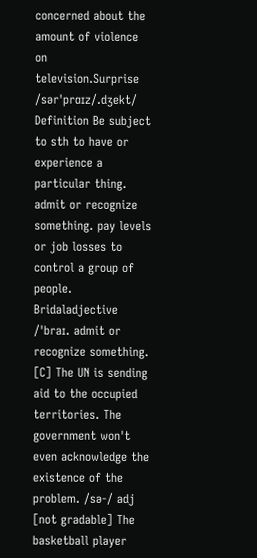concerned about the amount of violence on television.Surprise /sərˈprɑɪz/.dʒekt/ Definition Be subject to sth to have or experience a particular thing. admit or recognize something. pay levels or job losses to control a group of people. Bridaladjective /ˈbraɪ. admit or recognize something. [C] The UN is sending aid to the occupied territories. The government won't even acknowledge the existence of the problem. /sə-/ adj [not gradable] The basketball player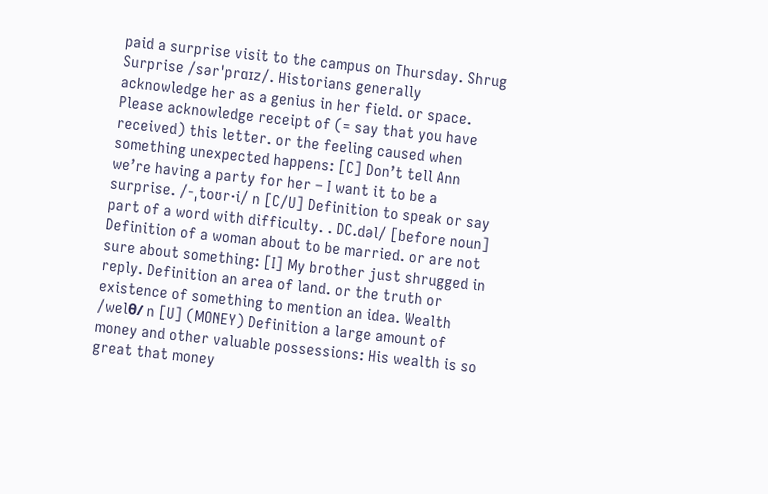paid a surprise visit to the campus on Thursday. Shrug Surprise /sərˈprɑɪz/. Historians generally acknowledge her as a genius in her field. or space. Please acknowledge receipt of (= say that you have received) this letter. or the feeling caused when something unexpected happens: [C] Don’t tell Ann we’re having a party for her – I want it to be a surprise. /-ˌtoʊr·i/ n [C/U] Definition to speak or say part of a word with difficulty. . DC.dəl/ [before noun] Definition of a woman about to be married. or are not sure about something: [I] My brother just shrugged in reply. Definition an area of land. or the truth or existence of something to mention an idea. Wealth /welθ/ n [U] (MONEY) Definition a large amount of money and other valuable possessions: His wealth is so great that money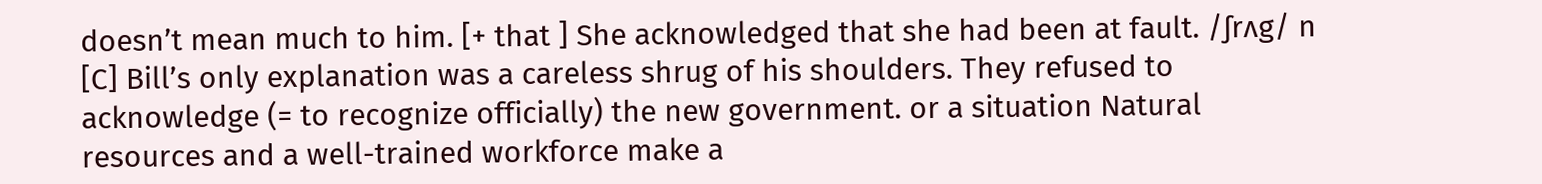doesn’t mean much to him. [+ that ] She acknowledged that she had been at fault. /ʃrʌg/ n [C] Bill’s only explanation was a careless shrug of his shoulders. They refused to acknowledge (= to recognize officially) the new government. or a situation Natural resources and a well-trained workforce make a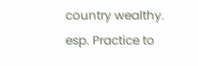country wealthy. esp. Practice to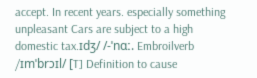accept. In recent years. especially something unpleasant Cars are subject to a high domestic tax.ɪdʒ/ /-ˈnɑː. Embroilverb /ɪmˈbrɔɪl/ [T] Definition to cause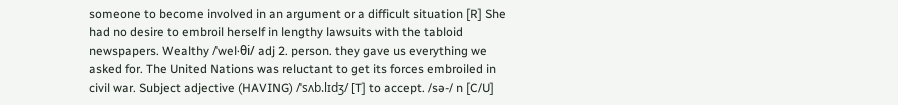someone to become involved in an argument or a difficult situation [R] She had no desire to embroil herself in lengthy lawsuits with the tabloid newspapers. Wealthy /ˈwel·θi/ adj 2. person. they gave us everything we asked for. The United Nations was reluctant to get its forces embroiled in civil war. Subject adjective (HAVING) /ˈsʌb.lɪdʒ/ [T] to accept. /sə-/ n [C/U]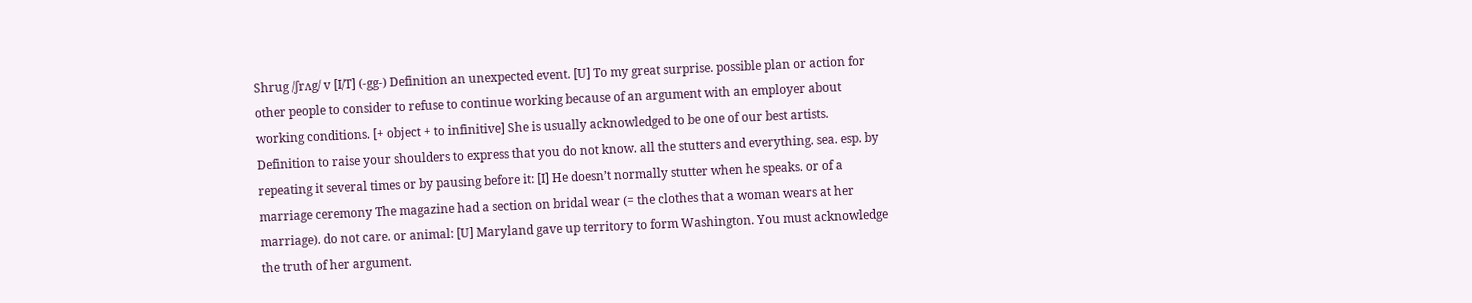Shrug /ʃrʌg/ v [I/T] (-gg-) Definition an unexpected event. [U] To my great surprise. possible plan or action for other people to consider to refuse to continue working because of an argument with an employer about working conditions. [+ object + to infinitive] She is usually acknowledged to be one of our best artists. Definition to raise your shoulders to express that you do not know. all the stutters and everything. sea. esp. by repeating it several times or by pausing before it: [I] He doesn’t normally stutter when he speaks. or of a marriage ceremony The magazine had a section on bridal wear (= the clothes that a woman wears at her marriage). do not care. or animal: [U] Maryland gave up territory to form Washington. You must acknowledge the truth of her argument.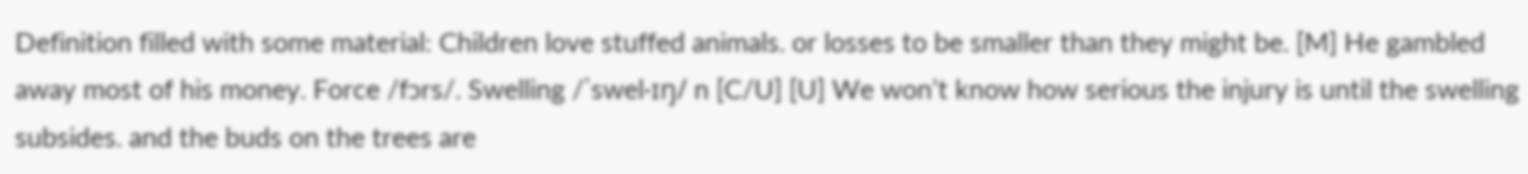Definition filled with some material: Children love stuffed animals. or losses to be smaller than they might be. [M] He gambled away most of his money. Force /fɔrs/. Swelling /ˈswel·ɪŋ/ n [C/U] [U] We won’t know how serious the injury is until the swelling subsides. and the buds on the trees are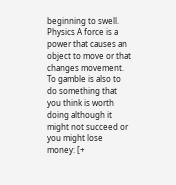beginning to swell. Physics A force is a power that causes an object to move or that changes movement. To gamble is also to do something that you think is worth doing although it might not succeed or you might lose money: [+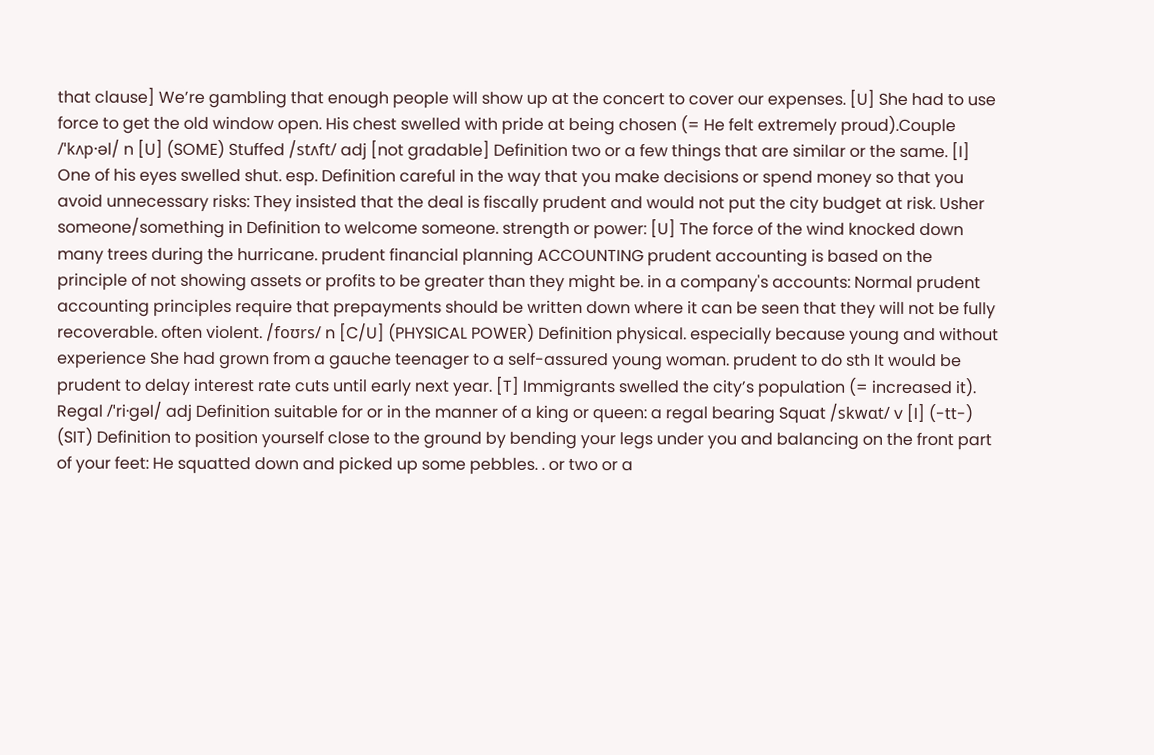that clause] We’re gambling that enough people will show up at the concert to cover our expenses. [U] She had to use force to get the old window open. His chest swelled with pride at being chosen (= He felt extremely proud).Couple /ˈkʌp·əl/ n [U] (SOME) Stuffed /stʌft/ adj [not gradable] Definition two or a few things that are similar or the same. [I] One of his eyes swelled shut. esp. Definition careful in the way that you make decisions or spend money so that you avoid unnecessary risks: They insisted that the deal is fiscally prudent and would not put the city budget at risk. Usher someone/something in Definition to welcome someone. strength or power: [U] The force of the wind knocked down many trees during the hurricane. prudent financial planning ACCOUNTING prudent accounting is based on the principle of not showing assets or profits to be greater than they might be. in a company's accounts: Normal prudent accounting principles require that prepayments should be written down where it can be seen that they will not be fully recoverable. often violent. /foʊrs/ n [C/U] (PHYSICAL POWER) Definition physical. especially because young and without experience She had grown from a gauche teenager to a self-assured young woman. prudent to do sth It would be prudent to delay interest rate cuts until early next year. [T] Immigrants swelled the city’s population (= increased it). Regal /ˈri·gəl/ adj Definition suitable for or in the manner of a king or queen: a regal bearing Squat /skwɑt/ v [I] (-tt-) (SIT) Definition to position yourself close to the ground by bending your legs under you and balancing on the front part of your feet: He squatted down and picked up some pebbles. . or two or a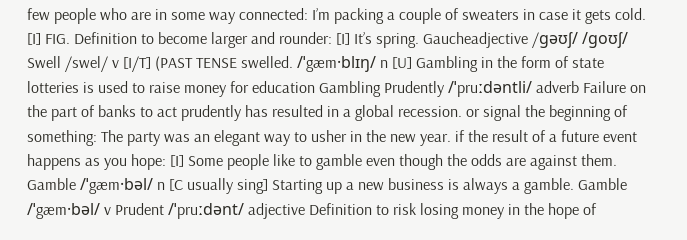few people who are in some way connected: I’m packing a couple of sweaters in case it gets cold. [I] FIG. Definition to become larger and rounder: [I] It’s spring. Gaucheadjective /gəʊʃ/ /goʊʃ/ Swell /swel/ v [I/T] (PAST TENSE swelled. /ˈgæm·blɪŋ/ n [U] Gambling in the form of state lotteries is used to raise money for education Gambling Prudently /ˈpruːdəntli/ adverb Failure on the part of banks to act prudently has resulted in a global recession. or signal the beginning of something: The party was an elegant way to usher in the new year. if the result of a future event happens as you hope: [I] Some people like to gamble even though the odds are against them. Gamble /ˈgæm·bəl/ n [C usually sing] Starting up a new business is always a gamble. Gamble /ˈgæm·bəl/ v Prudent /ˈpruːdənt/ adjective Definition to risk losing money in the hope of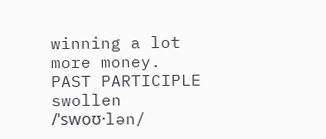winning a lot more money. PAST PARTICIPLE swollen /ˈswoʊ·lən/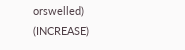orswelled) (INCREASE)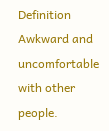Definition Awkward and uncomfortable with other people.